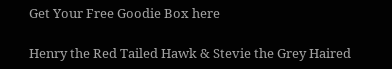Get Your Free Goodie Box here

Henry the Red Tailed Hawk & Stevie the Grey Haired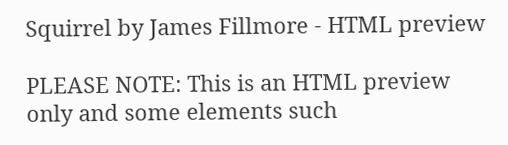Squirrel by James Fillmore - HTML preview

PLEASE NOTE: This is an HTML preview only and some elements such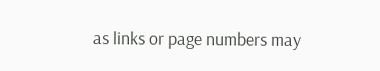as links or page numbers may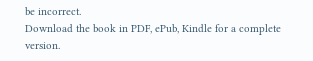be incorrect.
Download the book in PDF, ePub, Kindle for a complete version.